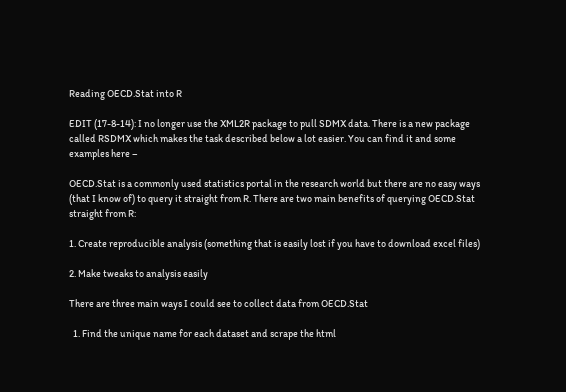Reading OECD.Stat into R

EDIT (17-8-14): I no longer use the XML2R package to pull SDMX data. There is a new package called RSDMX which makes the task described below a lot easier. You can find it and some examples here –

OECD.Stat is a commonly used statistics portal in the research world but there are no easy ways (that I know of) to query it straight from R. There are two main benefits of querying OECD.Stat straight from R:

1. Create reproducible analysis (something that is easily lost if you have to download excel files)

2. Make tweaks to analysis easily

There are three main ways I could see to collect data from OECD.Stat

  1. Find the unique name for each dataset and scrape the html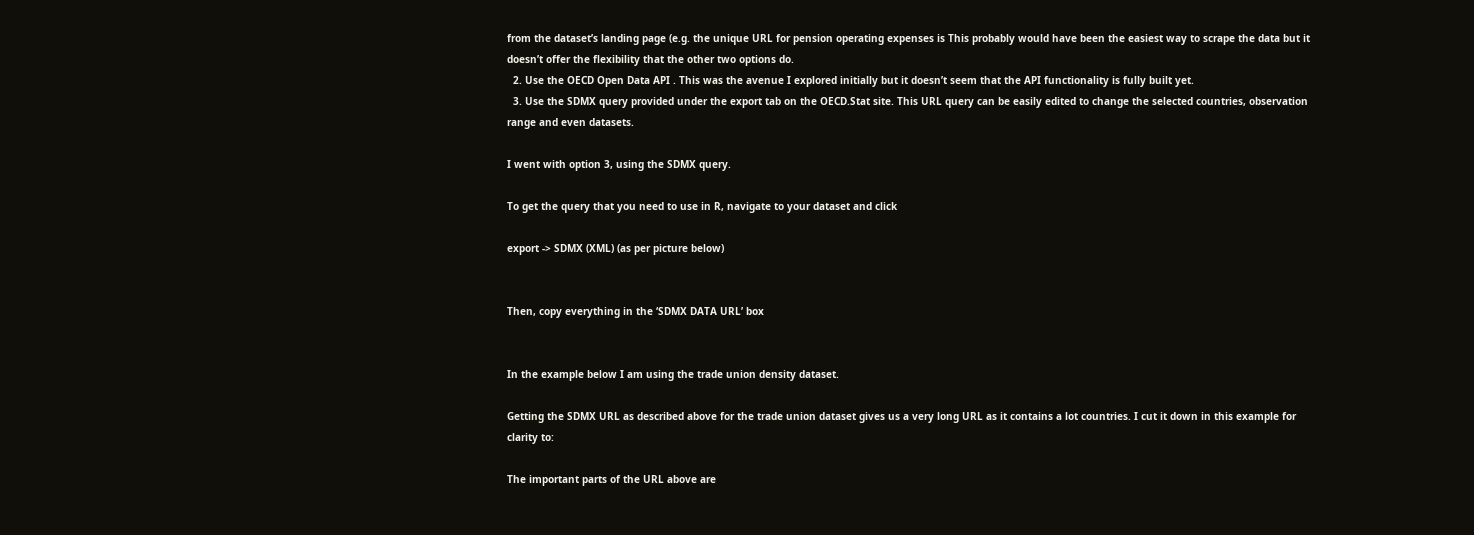from the dataset’s landing page (e.g. the unique URL for pension operating expenses is This probably would have been the easiest way to scrape the data but it doesn’t offer the flexibility that the other two options do.
  2. Use the OECD Open Data API . This was the avenue I explored initially but it doesn’t seem that the API functionality is fully built yet.
  3. Use the SDMX query provided under the export tab on the OECD.Stat site. This URL query can be easily edited to change the selected countries, observation range and even datasets.

I went with option 3, using the SDMX query.

To get the query that you need to use in R, navigate to your dataset and click

export -> SDMX (XML) (as per picture below)


Then, copy everything in the ‘SDMX DATA URL’ box


In the example below I am using the trade union density dataset.

Getting the SDMX URL as described above for the trade union dataset gives us a very long URL as it contains a lot countries. I cut it down in this example for clarity to:

The important parts of the URL above are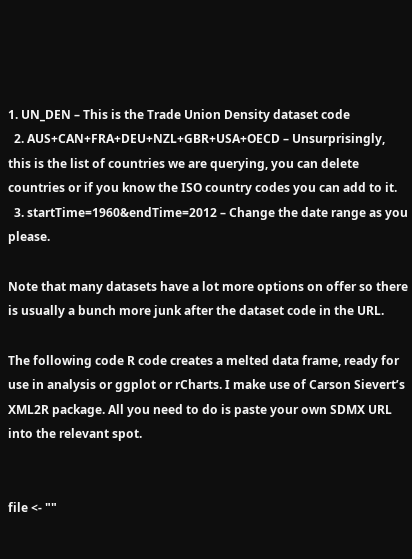1. UN_DEN – This is the Trade Union Density dataset code
  2. AUS+CAN+FRA+DEU+NZL+GBR+USA+OECD – Unsurprisingly, this is the list of countries we are querying, you can delete countries or if you know the ISO country codes you can add to it.
  3. startTime=1960&endTime=2012 – Change the date range as you please.

Note that many datasets have a lot more options on offer so there is usually a bunch more junk after the dataset code in the URL.

The following code R code creates a melted data frame, ready for use in analysis or ggplot or rCharts. I make use of Carson Sievert’s XML2R package. All you need to do is paste your own SDMX URL into the relevant spot.


file <- ""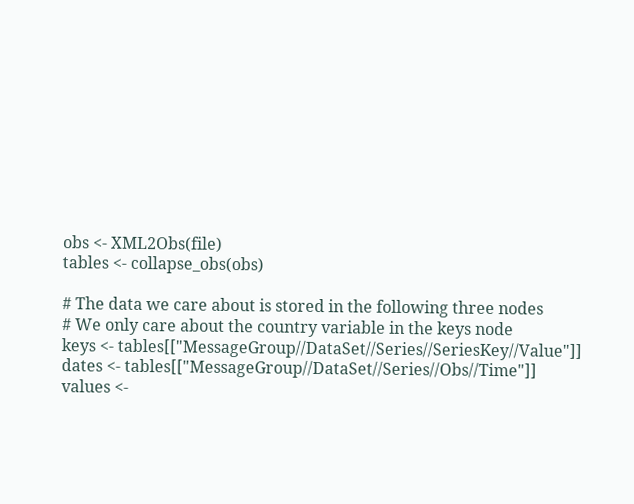obs <- XML2Obs(file)
tables <- collapse_obs(obs)

# The data we care about is stored in the following three nodes
# We only care about the country variable in the keys node
keys <- tables[["MessageGroup//DataSet//Series//SeriesKey//Value"]]
dates <- tables[["MessageGroup//DataSet//Series//Obs//Time"]]
values <-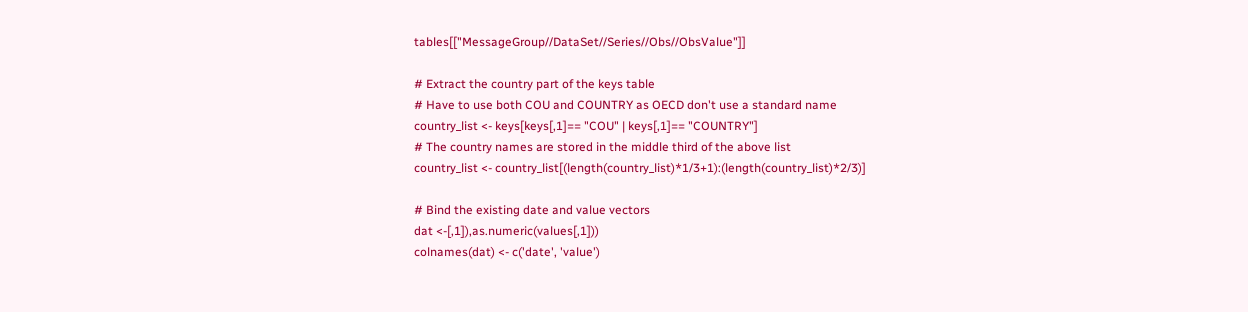tables[["MessageGroup//DataSet//Series//Obs//ObsValue"]]

# Extract the country part of the keys table
# Have to use both COU and COUNTRY as OECD don't use a standard name
country_list <- keys[keys[,1]== "COU" | keys[,1]== "COUNTRY"]
# The country names are stored in the middle third of the above list
country_list <- country_list[(length(country_list)*1/3+1):(length(country_list)*2/3)]

# Bind the existing date and value vectors
dat <-[,1]),as.numeric(values[,1]))
colnames(dat) <- c('date', 'value')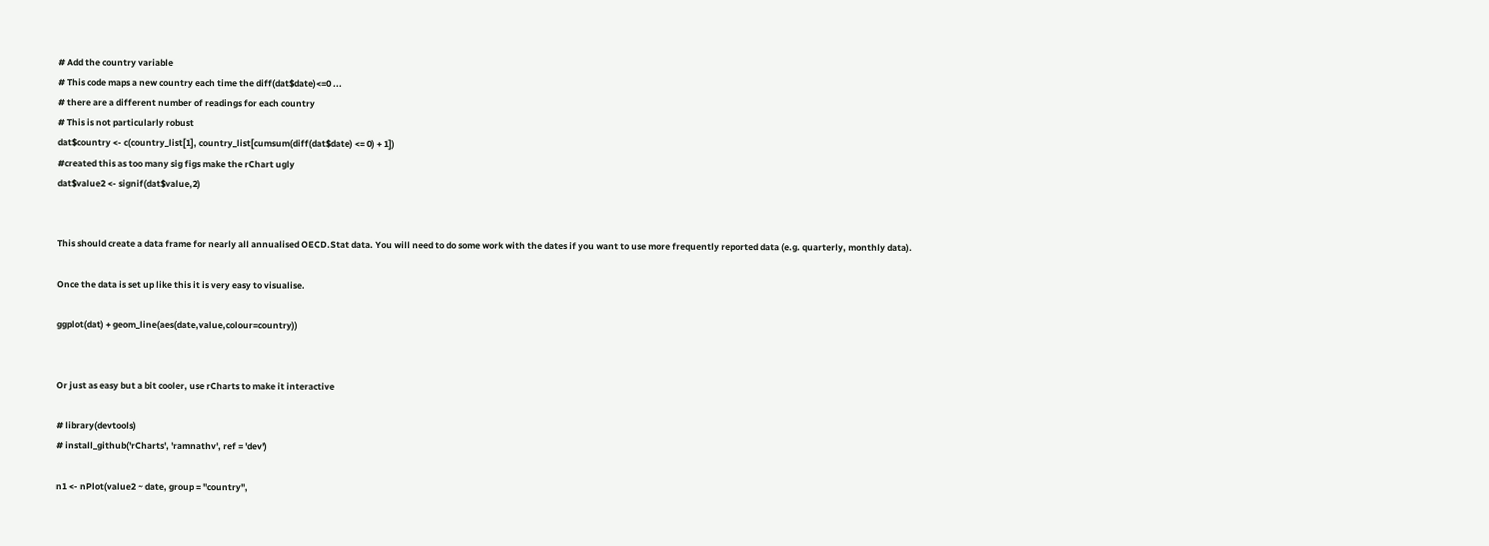# Add the country variable
# This code maps a new country each time the diff(dat$date)<=0 ...
# there are a different number of readings for each country
# This is not particularly robust
dat$country <- c(country_list[1], country_list[cumsum(diff(dat$date) <= 0) + 1])
#created this as too many sig figs make the rChart ugly
dat$value2 <- signif(dat$value,2)


This should create a data frame for nearly all annualised OECD.Stat data. You will need to do some work with the dates if you want to use more frequently reported data (e.g. quarterly, monthly data).

Once the data is set up like this it is very easy to visualise.

ggplot(dat) + geom_line(aes(date,value,colour=country))


Or just as easy but a bit cooler, use rCharts to make it interactive

# library(devtools)
# install_github('rCharts', 'ramnathv', ref = 'dev')

n1 <- nPlot(value2 ~ date, group = "country",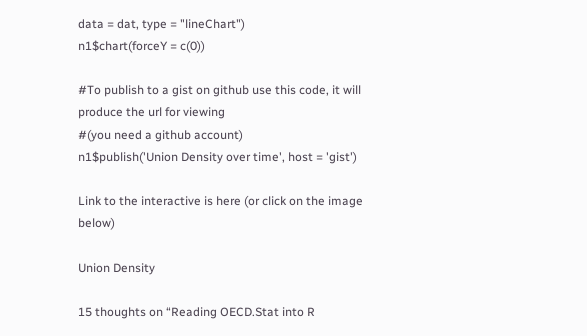data = dat, type = "lineChart")
n1$chart(forceY = c(0))

#To publish to a gist on github use this code, it will produce the url for viewing
#(you need a github account)
n1$publish('Union Density over time', host = 'gist')

Link to the interactive is here (or click on the image below)

Union Density

15 thoughts on “Reading OECD.Stat into R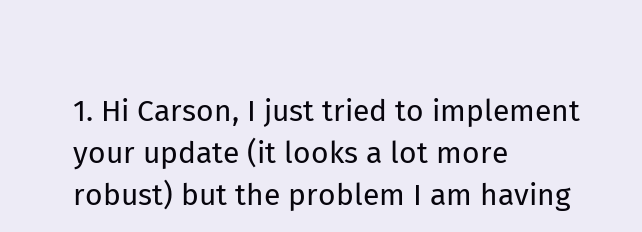1. Hi Carson, I just tried to implement your update (it looks a lot more robust) but the problem I am having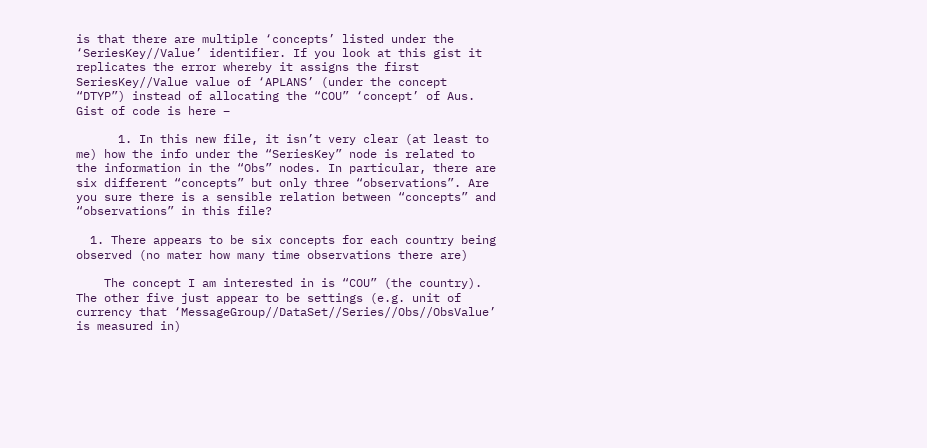is that there are multiple ‘concepts’ listed under the ‘SeriesKey//Value’ identifier. If you look at this gist it replicates the error whereby it assigns the first SeriesKey//Value value of ‘APLANS’ (under the concept “DTYP”) instead of allocating the “COU” ‘concept’ of Aus. Gist of code is here –

      1. In this new file, it isn’t very clear (at least to me) how the info under the “SeriesKey” node is related to the information in the “Obs” nodes. In particular, there are six different “concepts” but only three “observations”. Are you sure there is a sensible relation between “concepts” and “observations” in this file?

  1. There appears to be six concepts for each country being observed (no mater how many time observations there are)

    The concept I am interested in is “COU” (the country). The other five just appear to be settings (e.g. unit of currency that ‘MessageGroup//DataSet//Series//Obs//ObsValue’ is measured in)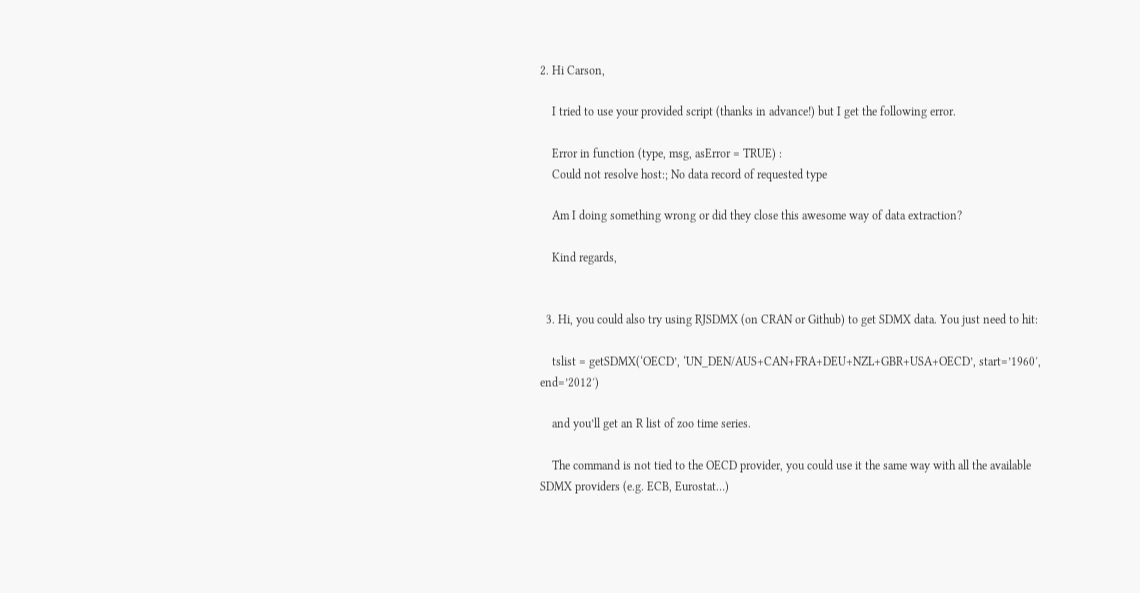2. Hi Carson,

    I tried to use your provided script (thanks in advance!) but I get the following error.

    Error in function (type, msg, asError = TRUE) :
    Could not resolve host:; No data record of requested type

    Am I doing something wrong or did they close this awesome way of data extraction?

    Kind regards,


  3. Hi, you could also try using RJSDMX (on CRAN or Github) to get SDMX data. You just need to hit:

    tslist = getSDMX(‘OECD’, ‘UN_DEN/AUS+CAN+FRA+DEU+NZL+GBR+USA+OECD’, start=’1960′, end=’2012′)

    and you’ll get an R list of zoo time series.

    The command is not tied to the OECD provider, you could use it the same way with all the available SDMX providers (e.g. ECB, Eurostat…)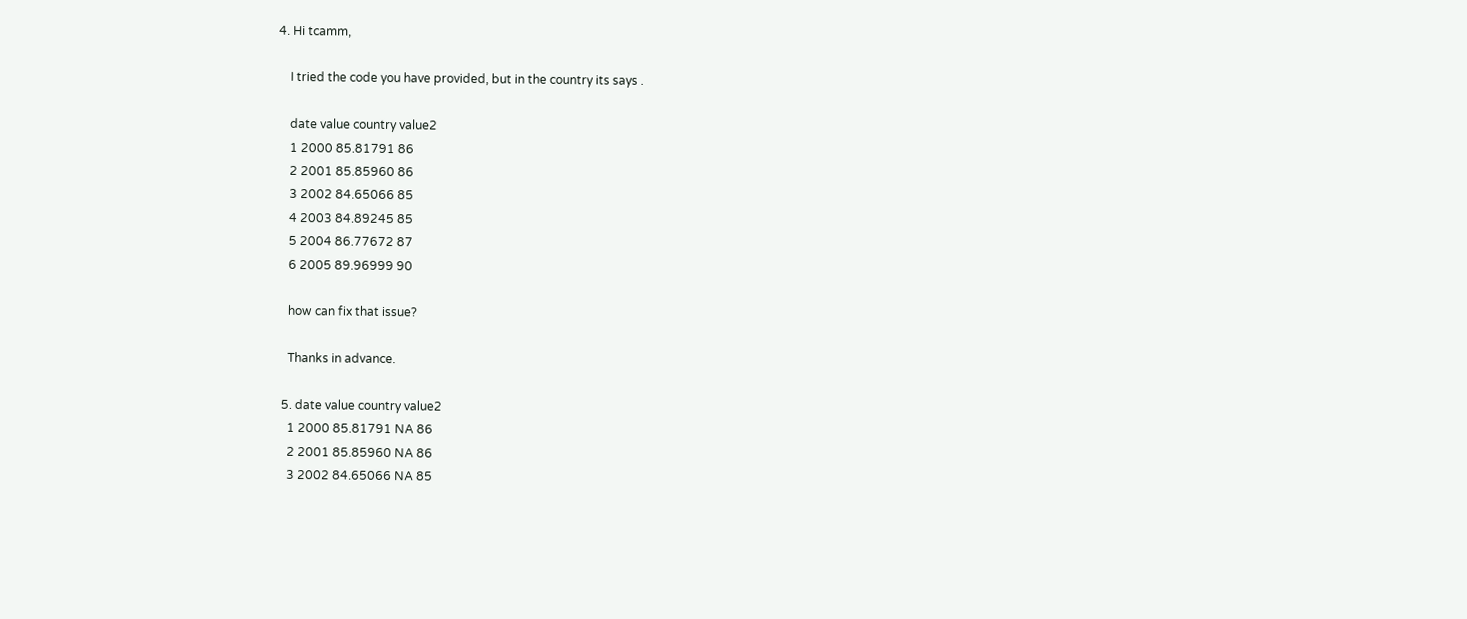4. Hi tcamm,

    I tried the code you have provided, but in the country its says .

    date value country value2
    1 2000 85.81791 86
    2 2001 85.85960 86
    3 2002 84.65066 85
    4 2003 84.89245 85
    5 2004 86.77672 87
    6 2005 89.96999 90

    how can fix that issue?

    Thanks in advance.

  5. date value country value2
    1 2000 85.81791 NA 86
    2 2001 85.85960 NA 86
    3 2002 84.65066 NA 85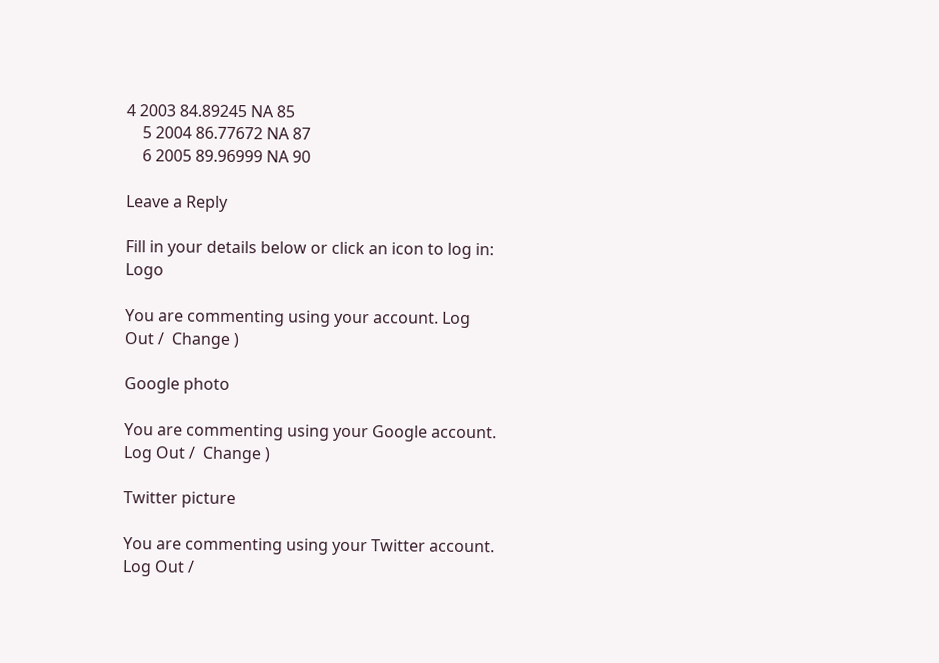4 2003 84.89245 NA 85
    5 2004 86.77672 NA 87
    6 2005 89.96999 NA 90

Leave a Reply

Fill in your details below or click an icon to log in: Logo

You are commenting using your account. Log Out /  Change )

Google photo

You are commenting using your Google account. Log Out /  Change )

Twitter picture

You are commenting using your Twitter account. Log Out /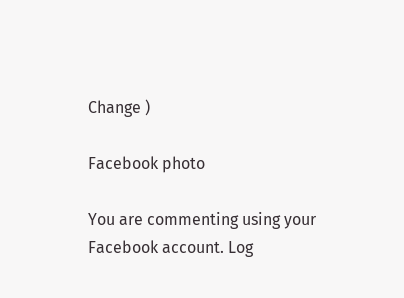Change )

Facebook photo

You are commenting using your Facebook account. Log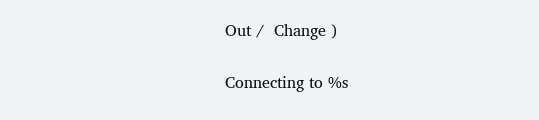Out /  Change )

Connecting to %s